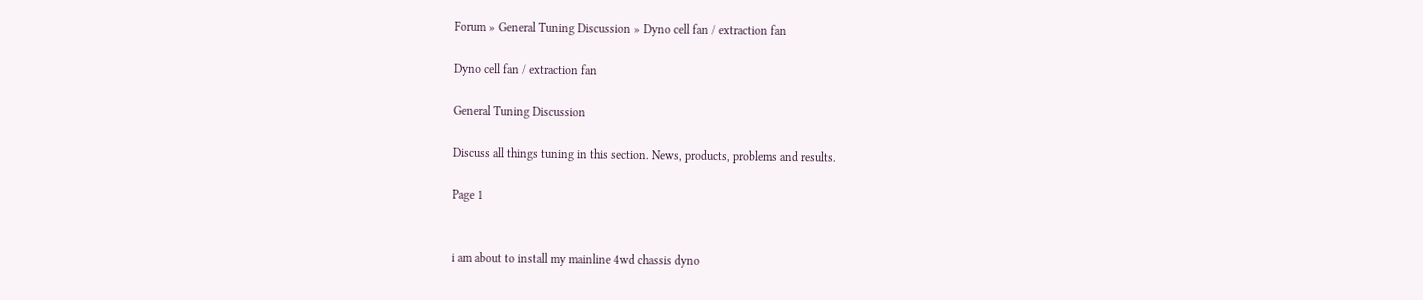Forum » General Tuning Discussion » Dyno cell fan / extraction fan

Dyno cell fan / extraction fan

General Tuning Discussion

Discuss all things tuning in this section. News, products, problems and results.

Page 1


i am about to install my mainline 4wd chassis dyno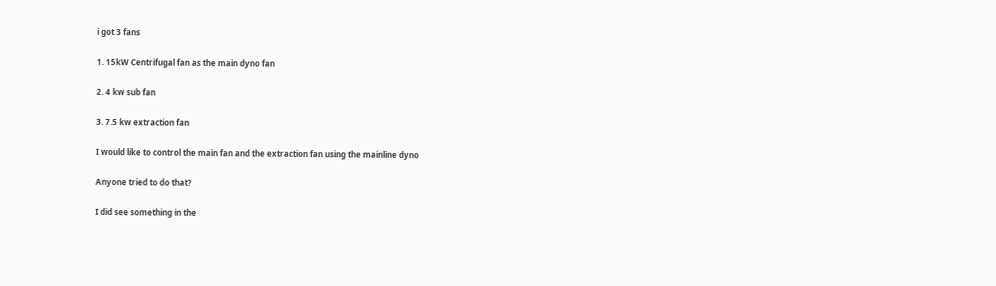i got 3 fans

1. 15kW Centrifugal fan as the main dyno fan

2. 4 kw sub fan

3. 7.5 kw extraction fan

I would like to control the main fan and the extraction fan using the mainline dyno

Anyone tried to do that?

I did see something in the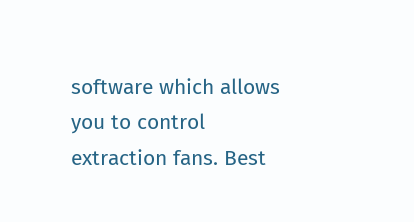software which allows you to control extraction fans. Best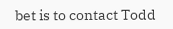bet is to contact Todd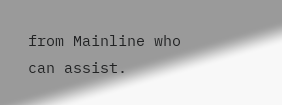from Mainline who can assist.